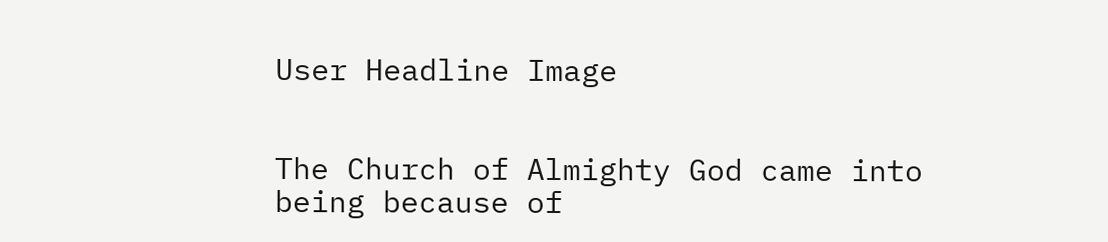User Headline Image


The Church of Almighty God came into being because of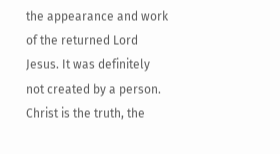the appearance and work of the returned Lord Jesus. It was definitely not created by a person. Christ is the truth, the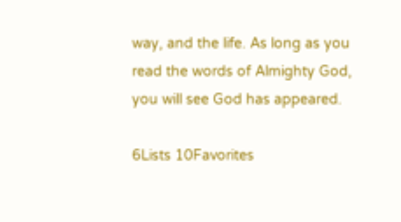way, and the life. As long as you read the words of Almighty God, you will see God has appeared.

6Lists 10Favorites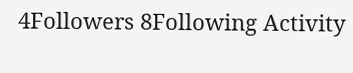4Followers 8Following Activity